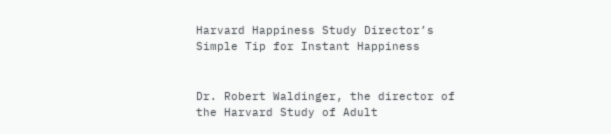Harvard Happiness Study Director’s Simple Tip for Instant Happiness


Dr. Robert Waldinger, the director of the Harvard Study of Adult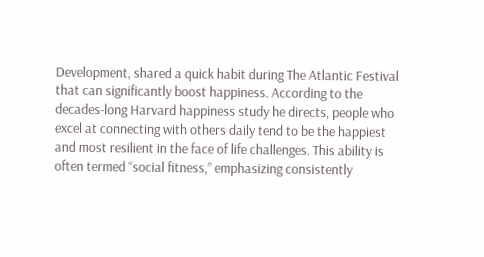Development, shared a quick habit during The Atlantic Festival that can significantly boost happiness. According to the decades-long Harvard happiness study he directs, people who excel at connecting with others daily tend to be the happiest and most resilient in the face of life challenges. This ability is often termed “social fitness,” emphasizing consistently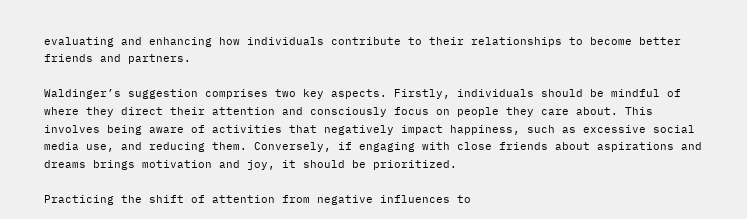evaluating and enhancing how individuals contribute to their relationships to become better friends and partners.

Waldinger’s suggestion comprises two key aspects. Firstly, individuals should be mindful of where they direct their attention and consciously focus on people they care about. This involves being aware of activities that negatively impact happiness, such as excessive social media use, and reducing them. Conversely, if engaging with close friends about aspirations and dreams brings motivation and joy, it should be prioritized.

Practicing the shift of attention from negative influences to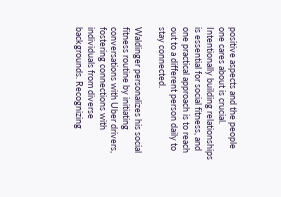positive aspects and the people one cares about is crucial. Intentionally building relationships is essential for social fitness, and one practical approach is to reach out to a different person daily to stay connected.

Waldinger personalizes his social fitness routine by initiating conversations with Uber drivers, fostering connections with individuals from diverse backgrounds. Recognizing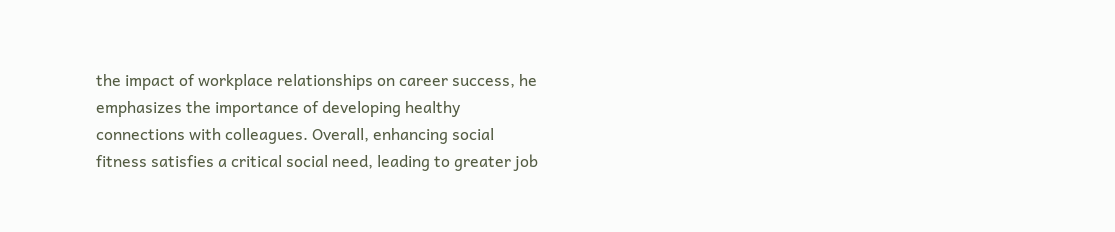the impact of workplace relationships on career success, he emphasizes the importance of developing healthy connections with colleagues. Overall, enhancing social fitness satisfies a critical social need, leading to greater job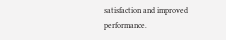satisfaction and improved performance.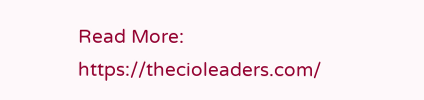Read More: https://thecioleaders.com/